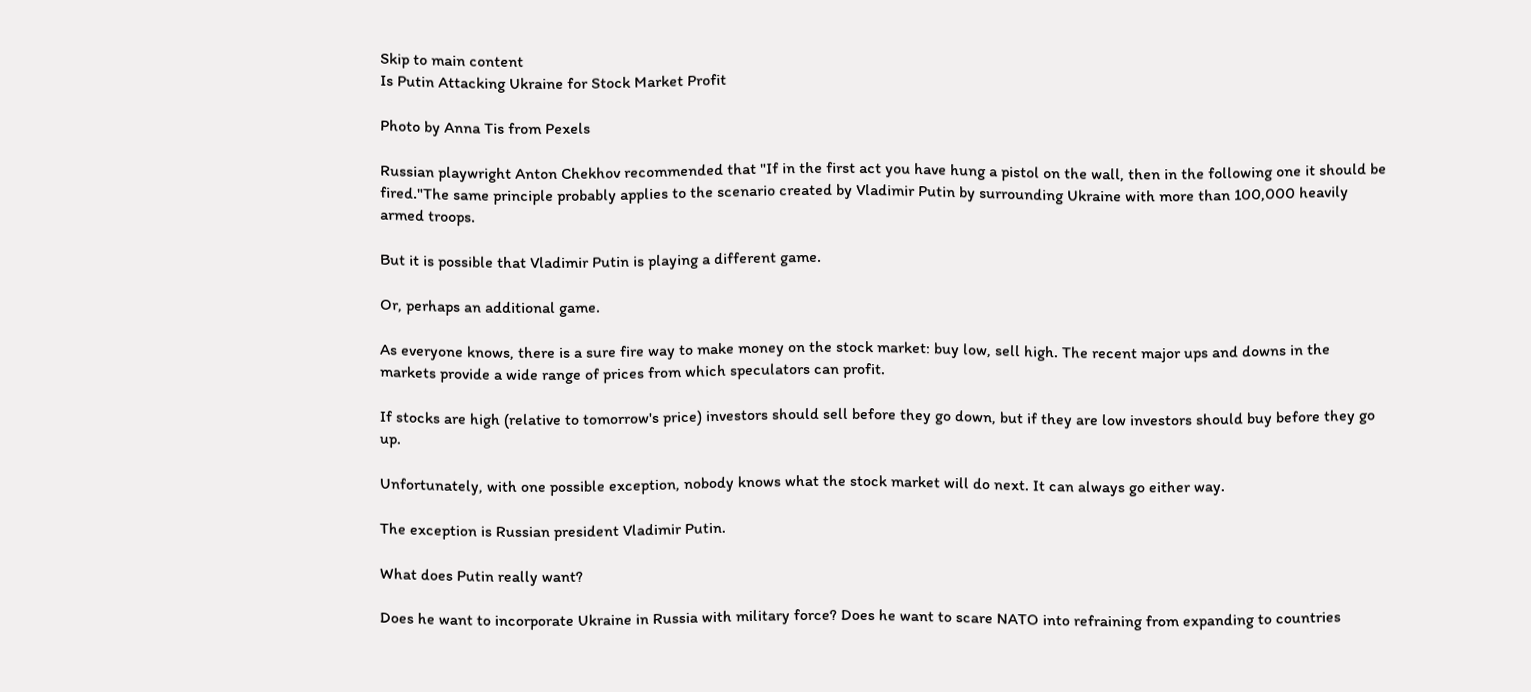Skip to main content
Is Putin Attacking Ukraine for Stock Market Profit

Photo by Anna Tis from Pexels

Russian playwright Anton Chekhov recommended that "If in the first act you have hung a pistol on the wall, then in the following one it should be fired."The same principle probably applies to the scenario created by Vladimir Putin by surrounding Ukraine with more than 100,000 heavily armed troops.

But it is possible that Vladimir Putin is playing a different game.

Or, perhaps an additional game.

As everyone knows, there is a sure fire way to make money on the stock market: buy low, sell high. The recent major ups and downs in the markets provide a wide range of prices from which speculators can profit.

If stocks are high (relative to tomorrow's price) investors should sell before they go down, but if they are low investors should buy before they go up.

Unfortunately, with one possible exception, nobody knows what the stock market will do next. It can always go either way.

The exception is Russian president Vladimir Putin.

What does Putin really want?

Does he want to incorporate Ukraine in Russia with military force? Does he want to scare NATO into refraining from expanding to countries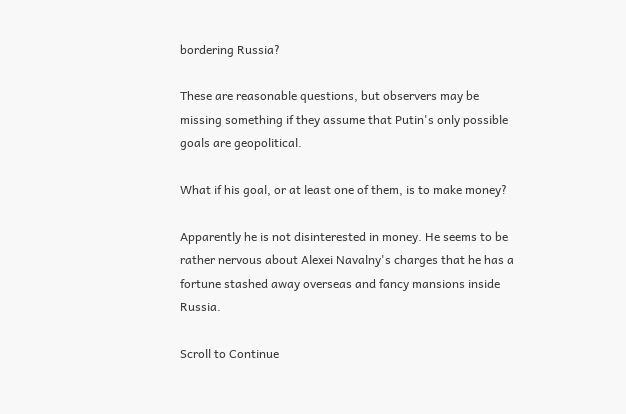bordering Russia?

These are reasonable questions, but observers may be missing something if they assume that Putin's only possible goals are geopolitical.

What if his goal, or at least one of them, is to make money?

Apparently he is not disinterested in money. He seems to be rather nervous about Alexei Navalny's charges that he has a fortune stashed away overseas and fancy mansions inside Russia.

Scroll to Continue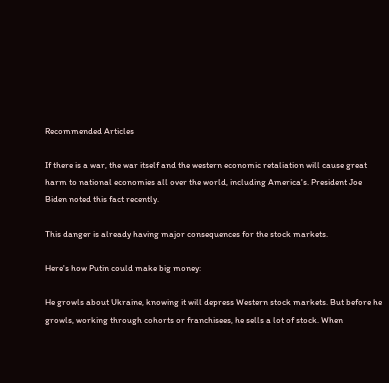Recommended Articles

If there is a war, the war itself and the western economic retaliation will cause great harm to national economies all over the world, including America's. President Joe Biden noted this fact recently.

This danger is already having major consequences for the stock markets.

Here's how Putin could make big money:

He growls about Ukraine, knowing it will depress Western stock markets. But before he growls, working through cohorts or franchisees, he sells a lot of stock. When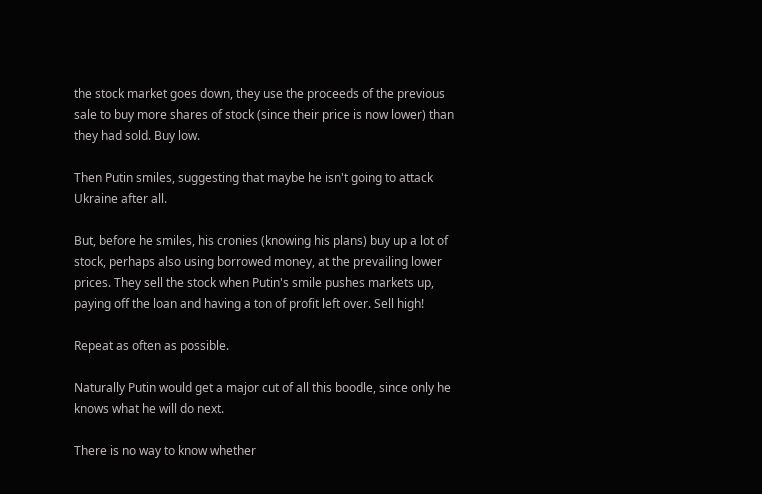the stock market goes down, they use the proceeds of the previous sale to buy more shares of stock (since their price is now lower) than they had sold. Buy low.

Then Putin smiles, suggesting that maybe he isn't going to attack Ukraine after all.

But, before he smiles, his cronies (knowing his plans) buy up a lot of stock, perhaps also using borrowed money, at the prevailing lower prices. They sell the stock when Putin's smile pushes markets up, paying off the loan and having a ton of profit left over. Sell high!

Repeat as often as possible.

Naturally Putin would get a major cut of all this boodle, since only he knows what he will do next.

There is no way to know whether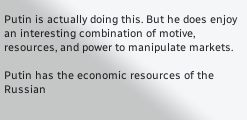Putin is actually doing this. But he does enjoy an interesting combination of motive, resources, and power to manipulate markets.

Putin has the economic resources of the Russian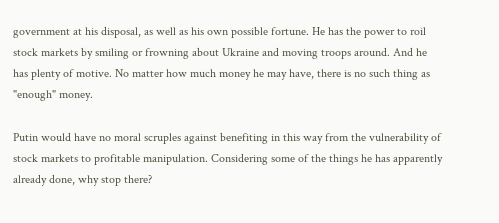government at his disposal, as well as his own possible fortune. He has the power to roil stock markets by smiling or frowning about Ukraine and moving troops around. And he has plenty of motive. No matter how much money he may have, there is no such thing as "enough" money.

Putin would have no moral scruples against benefiting in this way from the vulnerability of stock markets to profitable manipulation. Considering some of the things he has apparently already done, why stop there?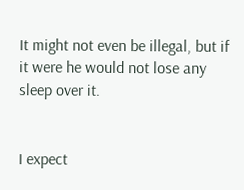It might not even be illegal, but if it were he would not lose any sleep over it.


I expect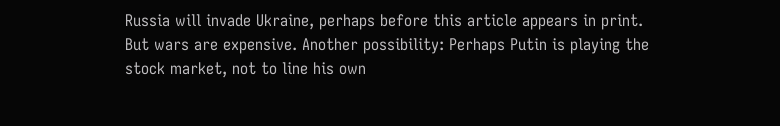Russia will invade Ukraine, perhaps before this article appears in print. But wars are expensive. Another possibility: Perhaps Putin is playing the stock market, not to line his own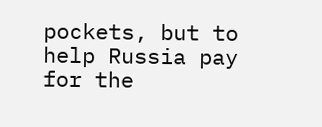pockets, but to help Russia pay for the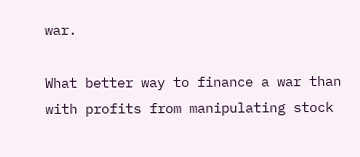war.

What better way to finance a war than with profits from manipulating stock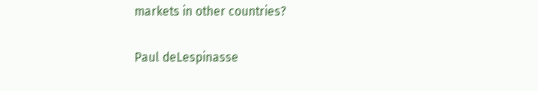markets in other countries?

Paul deLespinasse